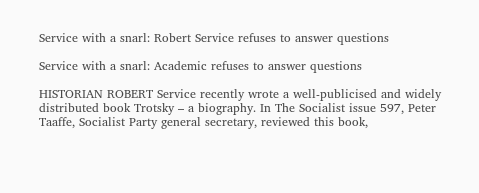Service with a snarl: Robert Service refuses to answer questions

Service with a snarl: Academic refuses to answer questions

HISTORIAN ROBERT Service recently wrote a well-publicised and widely distributed book Trotsky – a biography. In The Socialist issue 597, Peter Taaffe, Socialist Party general secretary, reviewed this book,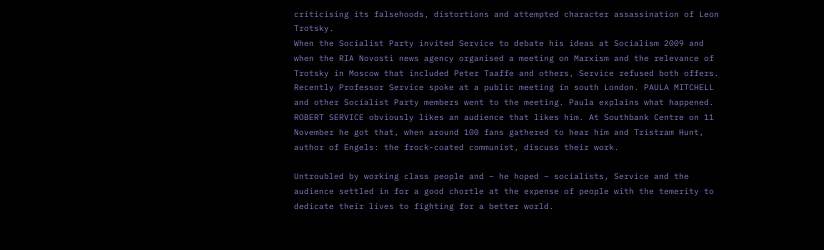criticising its falsehoods, distortions and attempted character assassination of Leon Trotsky.
When the Socialist Party invited Service to debate his ideas at Socialism 2009 and when the RIA Novosti news agency organised a meeting on Marxism and the relevance of Trotsky in Moscow that included Peter Taaffe and others, Service refused both offers.
Recently Professor Service spoke at a public meeting in south London. PAULA MITCHELL and other Socialist Party members went to the meeting. Paula explains what happened. ROBERT SERVICE obviously likes an audience that likes him. At Southbank Centre on 11 November he got that, when around 100 fans gathered to hear him and Tristram Hunt, author of Engels: the frock-coated communist, discuss their work.

Untroubled by working class people and – he hoped – socialists, Service and the audience settled in for a good chortle at the expense of people with the temerity to dedicate their lives to fighting for a better world.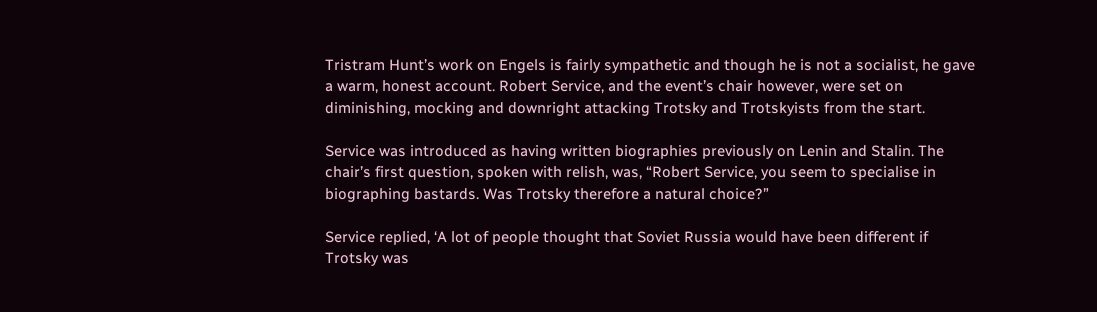Tristram Hunt’s work on Engels is fairly sympathetic and though he is not a socialist, he gave a warm, honest account. Robert Service, and the event’s chair however, were set on diminishing, mocking and downright attacking Trotsky and Trotskyists from the start.

Service was introduced as having written biographies previously on Lenin and Stalin. The chair’s first question, spoken with relish, was, “Robert Service, you seem to specialise in biographing bastards. Was Trotsky therefore a natural choice?”

Service replied, ‘A lot of people thought that Soviet Russia would have been different if Trotsky was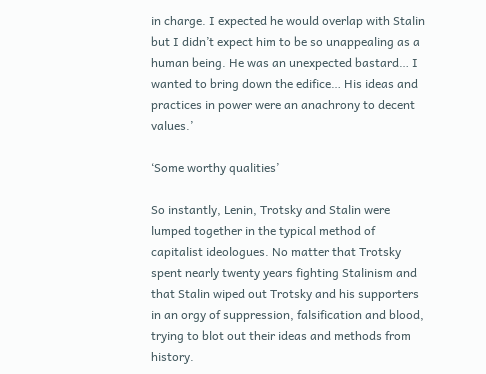in charge. I expected he would overlap with Stalin but I didn’t expect him to be so unappealing as a human being. He was an unexpected bastard… I wanted to bring down the edifice… His ideas and practices in power were an anachrony to decent values.’

‘Some worthy qualities’

So instantly, Lenin, Trotsky and Stalin were lumped together in the typical method of capitalist ideologues. No matter that Trotsky spent nearly twenty years fighting Stalinism and that Stalin wiped out Trotsky and his supporters in an orgy of suppression, falsification and blood, trying to blot out their ideas and methods from history.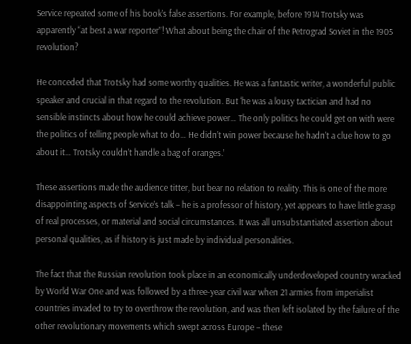Service repeated some of his book’s false assertions. For example, before 1914 Trotsky was apparently “at best a war reporter”! What about being the chair of the Petrograd Soviet in the 1905 revolution?

He conceded that Trotsky had some worthy qualities. He was a fantastic writer, a wonderful public speaker and crucial in that regard to the revolution. But ‘he was a lousy tactician and had no sensible instincts about how he could achieve power… The only politics he could get on with were the politics of telling people what to do… He didn’t win power because he hadn’t a clue how to go about it… Trotsky couldn’t handle a bag of oranges.’

These assertions made the audience titter, but bear no relation to reality. This is one of the more disappointing aspects of Service’s talk – he is a professor of history, yet appears to have little grasp of real processes, or material and social circumstances. It was all unsubstantiated assertion about personal qualities, as if history is just made by individual personalities.

The fact that the Russian revolution took place in an economically underdeveloped country wracked by World War One and was followed by a three-year civil war when 21 armies from imperialist countries invaded to try to overthrow the revolution, and was then left isolated by the failure of the other revolutionary movements which swept across Europe – these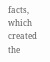facts, which created the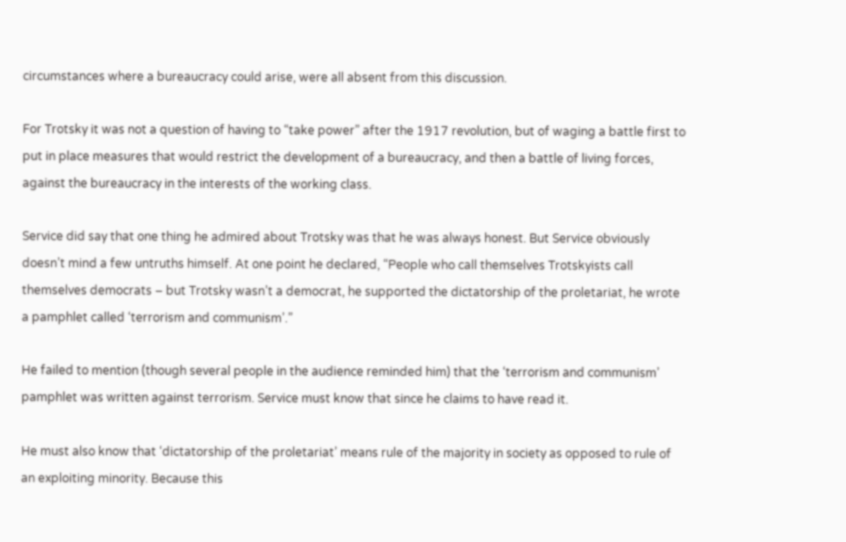circumstances where a bureaucracy could arise, were all absent from this discussion.

For Trotsky it was not a question of having to “take power” after the 1917 revolution, but of waging a battle first to put in place measures that would restrict the development of a bureaucracy, and then a battle of living forces, against the bureaucracy in the interests of the working class.

Service did say that one thing he admired about Trotsky was that he was always honest. But Service obviously doesn’t mind a few untruths himself. At one point he declared, “People who call themselves Trotskyists call themselves democrats – but Trotsky wasn’t a democrat, he supported the dictatorship of the proletariat, he wrote a pamphlet called ‘terrorism and communism’.”

He failed to mention (though several people in the audience reminded him) that the ‘terrorism and communism’ pamphlet was written against terrorism. Service must know that since he claims to have read it.

He must also know that ‘dictatorship of the proletariat’ means rule of the majority in society as opposed to rule of an exploiting minority. Because this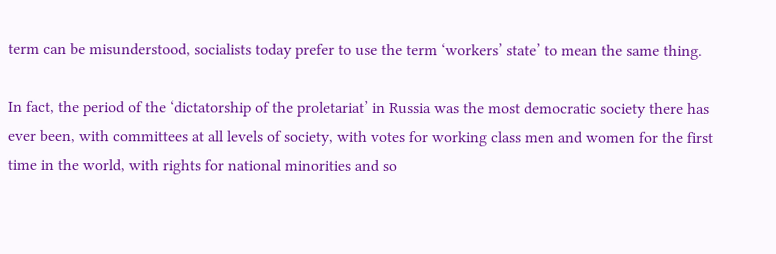term can be misunderstood, socialists today prefer to use the term ‘workers’ state’ to mean the same thing.

In fact, the period of the ‘dictatorship of the proletariat’ in Russia was the most democratic society there has ever been, with committees at all levels of society, with votes for working class men and women for the first time in the world, with rights for national minorities and so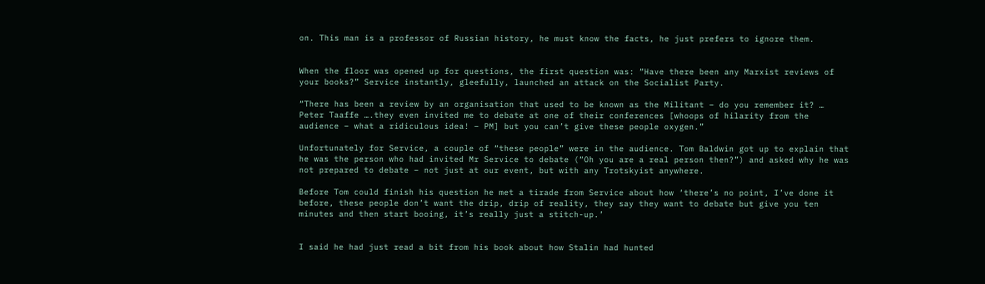on. This man is a professor of Russian history, he must know the facts, he just prefers to ignore them.


When the floor was opened up for questions, the first question was: “Have there been any Marxist reviews of your books?” Service instantly, gleefully, launched an attack on the Socialist Party.

“There has been a review by an organisation that used to be known as the Militant – do you remember it? … Peter Taaffe ….they even invited me to debate at one of their conferences [whoops of hilarity from the audience – what a ridiculous idea! – PM] but you can’t give these people oxygen.”

Unfortunately for Service, a couple of “these people” were in the audience. Tom Baldwin got up to explain that he was the person who had invited Mr Service to debate (“Oh you are a real person then?”) and asked why he was not prepared to debate – not just at our event, but with any Trotskyist anywhere.

Before Tom could finish his question he met a tirade from Service about how ‘there’s no point, I’ve done it before, these people don’t want the drip, drip of reality, they say they want to debate but give you ten minutes and then start booing, it’s really just a stitch-up.’


I said he had just read a bit from his book about how Stalin had hunted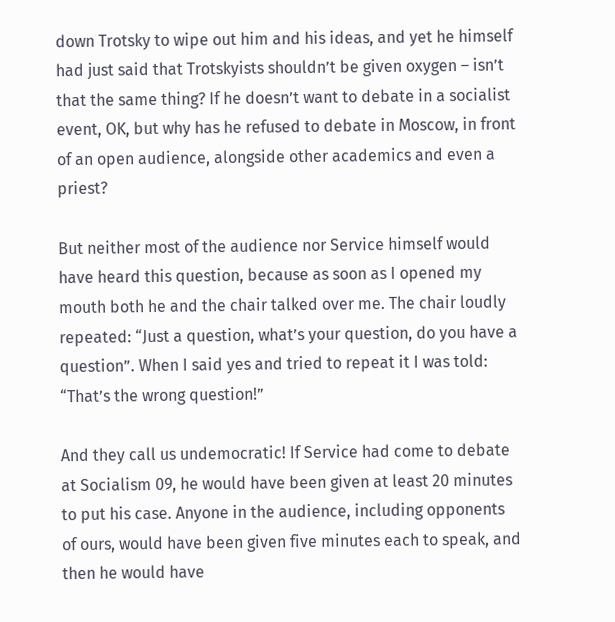down Trotsky to wipe out him and his ideas, and yet he himself had just said that Trotskyists shouldn’t be given oxygen – isn’t that the same thing? If he doesn’t want to debate in a socialist event, OK, but why has he refused to debate in Moscow, in front of an open audience, alongside other academics and even a priest?

But neither most of the audience nor Service himself would have heard this question, because as soon as I opened my mouth both he and the chair talked over me. The chair loudly repeated: “Just a question, what’s your question, do you have a question”. When I said yes and tried to repeat it I was told: “That’s the wrong question!”

And they call us undemocratic! If Service had come to debate at Socialism 09, he would have been given at least 20 minutes to put his case. Anyone in the audience, including opponents of ours, would have been given five minutes each to speak, and then he would have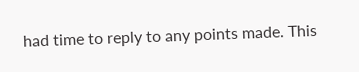had time to reply to any points made. This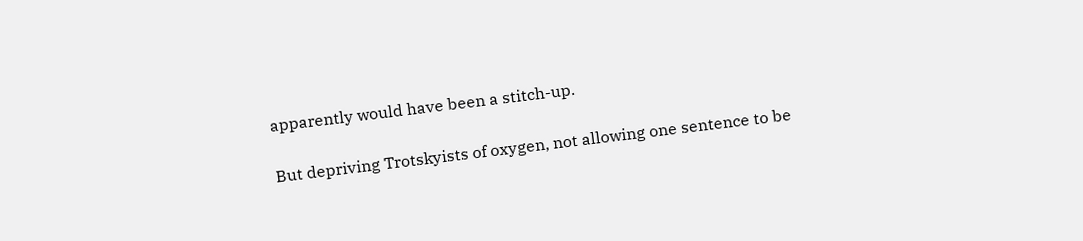apparently would have been a stitch-up.

But depriving Trotskyists of oxygen, not allowing one sentence to be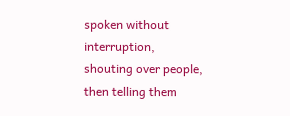spoken without interruption, shouting over people, then telling them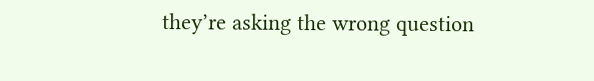they’re asking the wrong question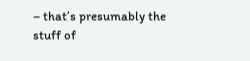– that’s presumably the stuff of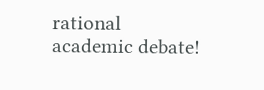rational academic debate!